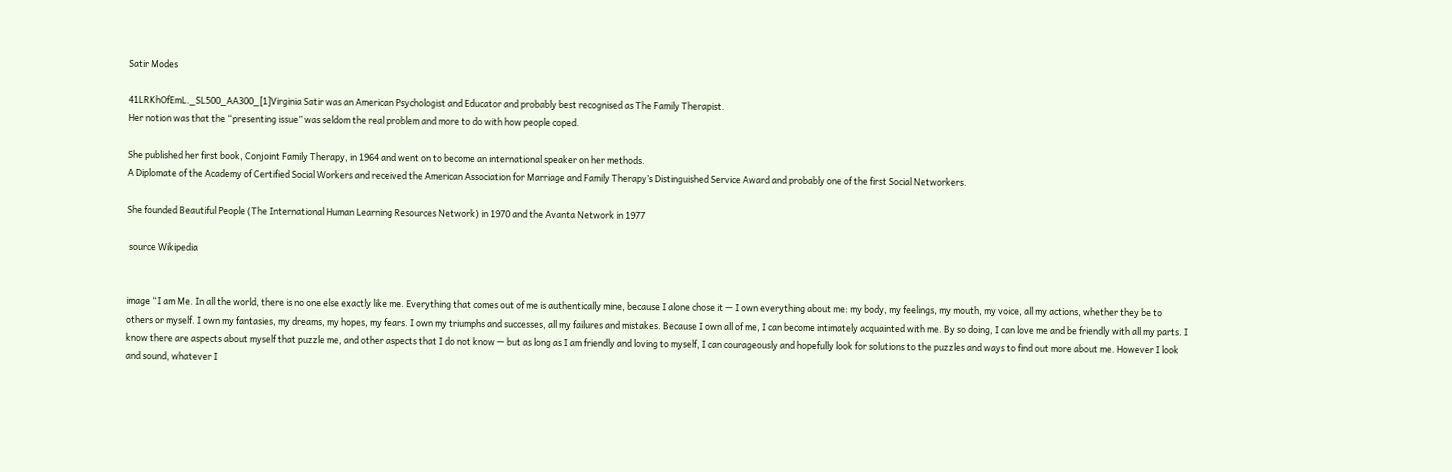Satir Modes

41LRKhOfEmL._SL500_AA300_[1]Virginia Satir was an American Psychologist and Educator and probably best recognised as The Family Therapist.
Her notion was that the “presenting issue” was seldom the real problem and more to do with how people coped.

She published her first book, Conjoint Family Therapy, in 1964 and went on to become an international speaker on her methods.
A Diplomate of the Academy of Certified Social Workers and received the American Association for Marriage and Family Therapy’s Distinguished Service Award and probably one of the first Social Networkers.

She founded Beautiful People (The International Human Learning Resources Network) in 1970 and the Avanta Network in 1977

 source Wikipedia


image “I am Me. In all the world, there is no one else exactly like me. Everything that comes out of me is authentically mine, because I alone chose it — I own everything about me: my body, my feelings, my mouth, my voice, all my actions, whether they be to others or myself. I own my fantasies, my dreams, my hopes, my fears. I own my triumphs and successes, all my failures and mistakes. Because I own all of me, I can become intimately acquainted with me. By so doing, I can love me and be friendly with all my parts. I know there are aspects about myself that puzzle me, and other aspects that I do not know — but as long as I am friendly and loving to myself, I can courageously and hopefully look for solutions to the puzzles and ways to find out more about me. However I look and sound, whatever I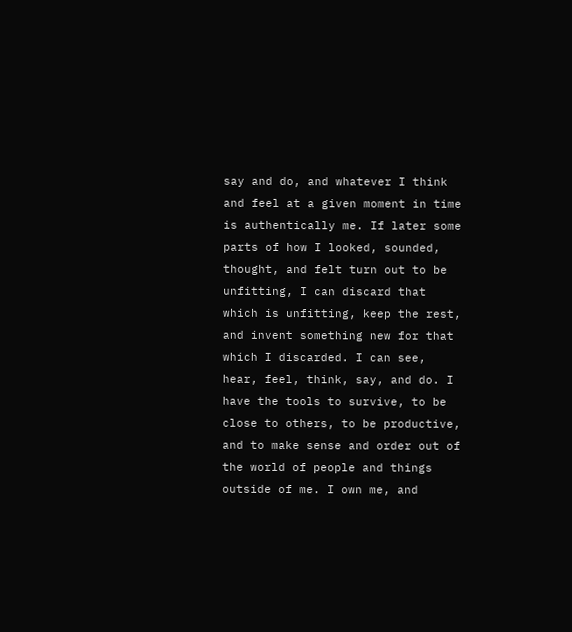say and do, and whatever I think and feel at a given moment in time is authentically me. If later some parts of how I looked, sounded, thought, and felt turn out to be unfitting, I can discard that which is unfitting, keep the rest, and invent something new for that which I discarded. I can see, hear, feel, think, say, and do. I have the tools to survive, to be close to others, to be productive, and to make sense and order out of the world of people and things outside of me. I own me, and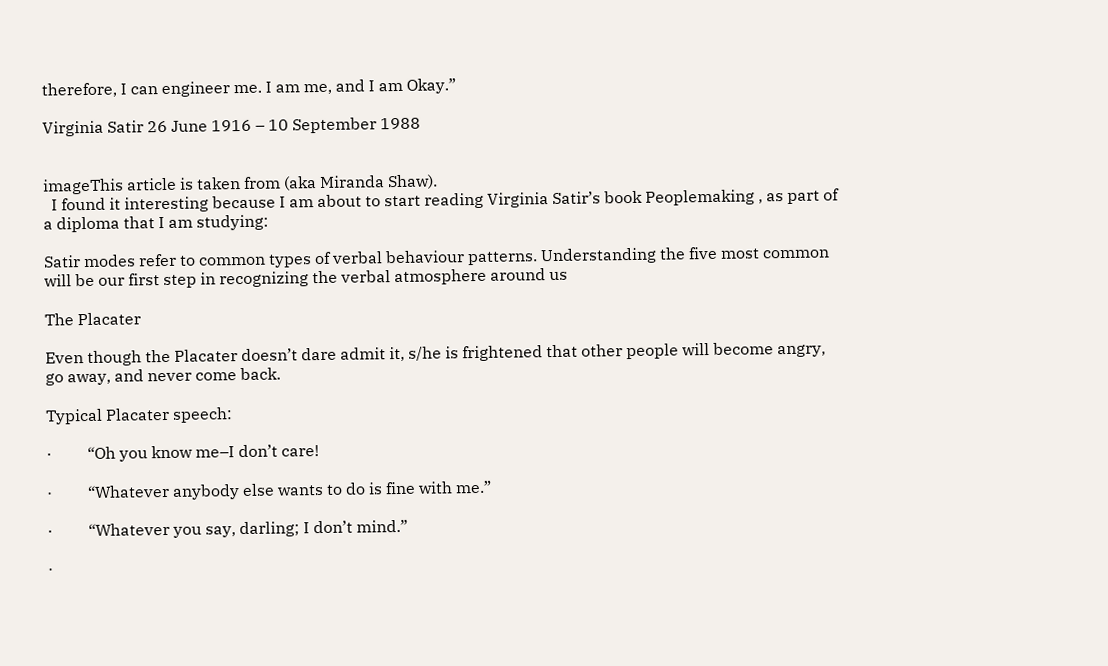therefore, I can engineer me. I am me, and I am Okay.”

Virginia Satir 26 June 1916 – 10 September 1988


imageThis article is taken from (aka Miranda Shaw).
  I found it interesting because I am about to start reading Virginia Satir’s book Peoplemaking , as part of a diploma that I am studying:

Satir modes refer to common types of verbal behaviour patterns. Understanding the five most common will be our first step in recognizing the verbal atmosphere around us

The Placater

Even though the Placater doesn’t dare admit it, s/he is frightened that other people will become angry, go away, and never come back.

Typical Placater speech:

·         “Oh you know me–I don’t care!

·         “Whatever anybody else wants to do is fine with me.”

·         “Whatever you say, darling; I don’t mind.”

·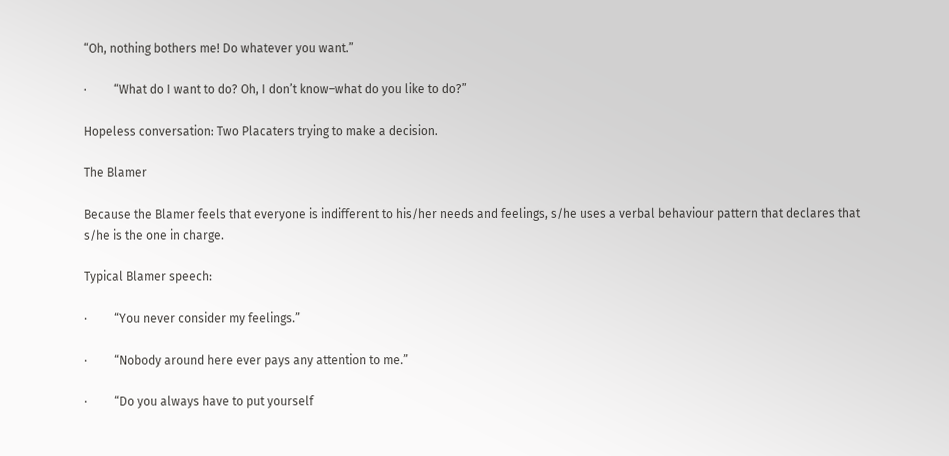“Oh, nothing bothers me! Do whatever you want.”

·         “What do I want to do? Oh, I don’t know–what do you like to do?”

Hopeless conversation: Two Placaters trying to make a decision.

The Blamer

Because the Blamer feels that everyone is indifferent to his/her needs and feelings, s/he uses a verbal behaviour pattern that declares that s/he is the one in charge.

Typical Blamer speech:

·         “You never consider my feelings.”

·         “Nobody around here ever pays any attention to me.”

·         “Do you always have to put yourself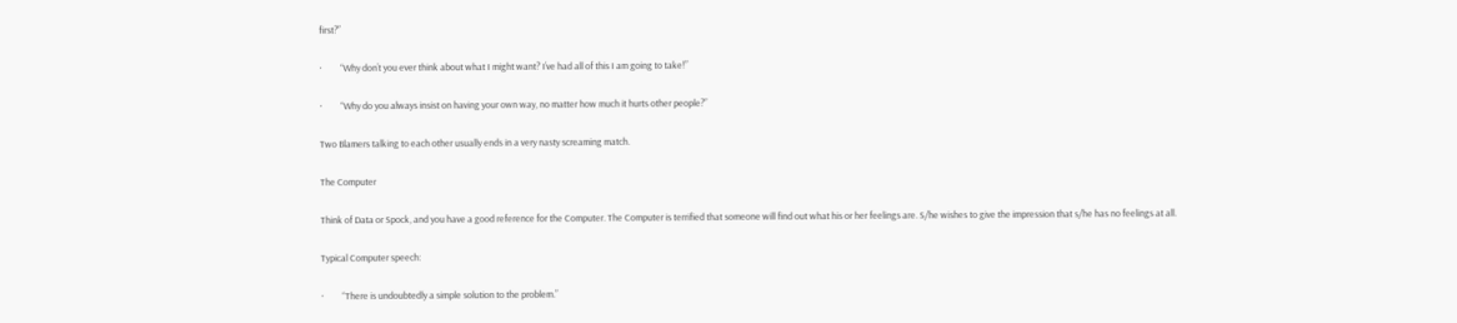first?”

·         “Why don’t you ever think about what I might want? I’ve had all of this I am going to take!”

·         “Why do you always insist on having your own way, no matter how much it hurts other people?”

Two Blamers talking to each other usually ends in a very nasty screaming match.

The Computer

Think of Data or Spock, and you have a good reference for the Computer. The Computer is terrified that someone will find out what his or her feelings are. S/he wishes to give the impression that s/he has no feelings at all.

Typical Computer speech:

·         “There is undoubtedly a simple solution to the problem.”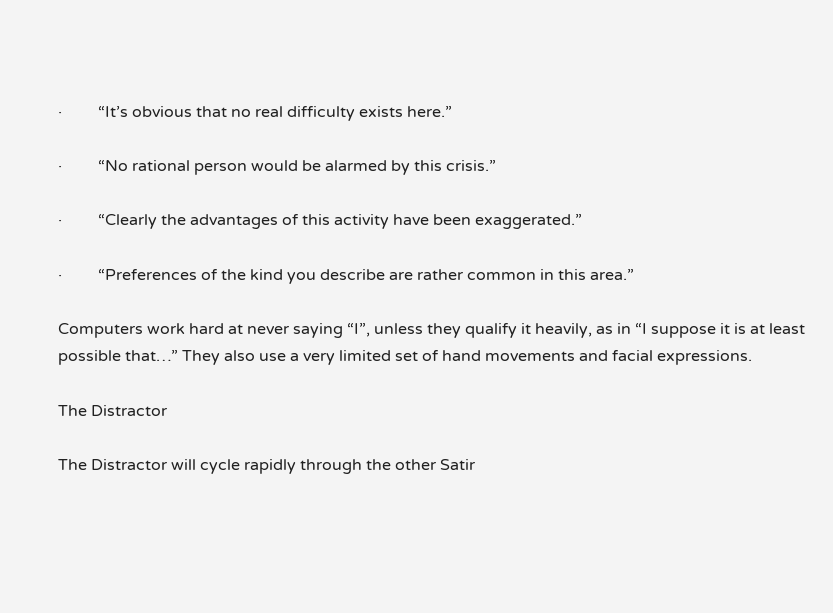·         “It’s obvious that no real difficulty exists here.”

·         “No rational person would be alarmed by this crisis.”

·         “Clearly the advantages of this activity have been exaggerated.”

·         “Preferences of the kind you describe are rather common in this area.”

Computers work hard at never saying “I”, unless they qualify it heavily, as in “I suppose it is at least possible that…” They also use a very limited set of hand movements and facial expressions.

The Distractor

The Distractor will cycle rapidly through the other Satir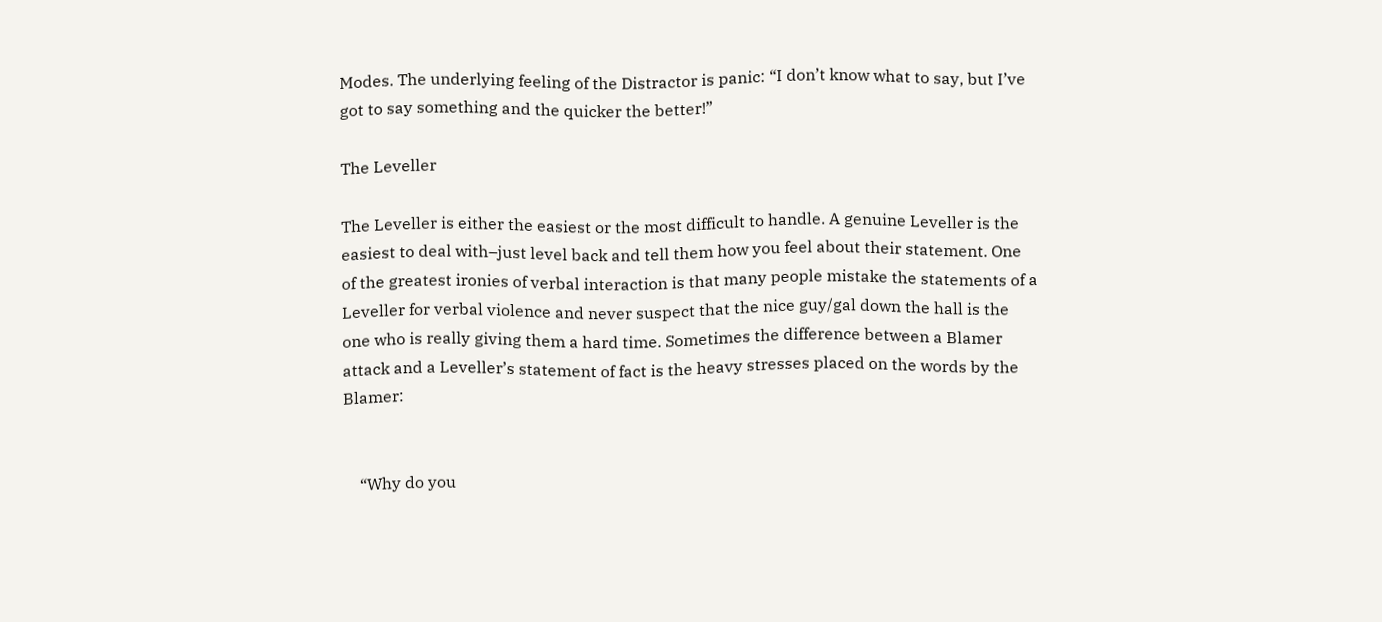Modes. The underlying feeling of the Distractor is panic: “I don’t know what to say, but I’ve got to say something and the quicker the better!”

The Leveller

The Leveller is either the easiest or the most difficult to handle. A genuine Leveller is the easiest to deal with–just level back and tell them how you feel about their statement. One of the greatest ironies of verbal interaction is that many people mistake the statements of a Leveller for verbal violence and never suspect that the nice guy/gal down the hall is the one who is really giving them a hard time. Sometimes the difference between a Blamer attack and a Leveller’s statement of fact is the heavy stresses placed on the words by the Blamer:


    “Why do you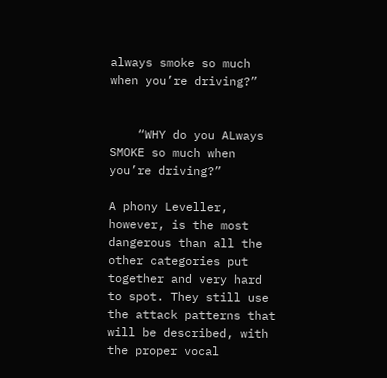always smoke so much when you’re driving?”


    “WHY do you ALways SMOKE so much when you’re driving?”

A phony Leveller, however, is the most dangerous than all the other categories put together and very hard to spot. They still use the attack patterns that will be described, with the proper vocal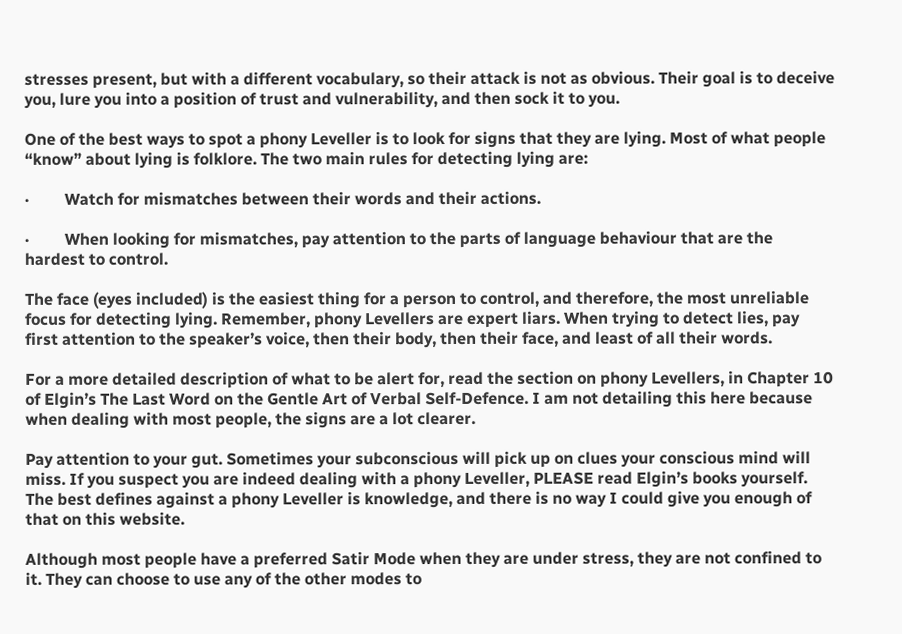stresses present, but with a different vocabulary, so their attack is not as obvious. Their goal is to deceive you, lure you into a position of trust and vulnerability, and then sock it to you.

One of the best ways to spot a phony Leveller is to look for signs that they are lying. Most of what people “know” about lying is folklore. The two main rules for detecting lying are:

·         Watch for mismatches between their words and their actions.

·         When looking for mismatches, pay attention to the parts of language behaviour that are the hardest to control.

The face (eyes included) is the easiest thing for a person to control, and therefore, the most unreliable focus for detecting lying. Remember, phony Levellers are expert liars. When trying to detect lies, pay first attention to the speaker’s voice, then their body, then their face, and least of all their words.

For a more detailed description of what to be alert for, read the section on phony Levellers, in Chapter 10 of Elgin’s The Last Word on the Gentle Art of Verbal Self-Defence. I am not detailing this here because when dealing with most people, the signs are a lot clearer.

Pay attention to your gut. Sometimes your subconscious will pick up on clues your conscious mind will miss. If you suspect you are indeed dealing with a phony Leveller, PLEASE read Elgin’s books yourself. The best defines against a phony Leveller is knowledge, and there is no way I could give you enough of that on this website.

Although most people have a preferred Satir Mode when they are under stress, they are not confined to it. They can choose to use any of the other modes to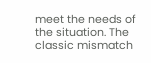meet the needs of the situation. The classic mismatch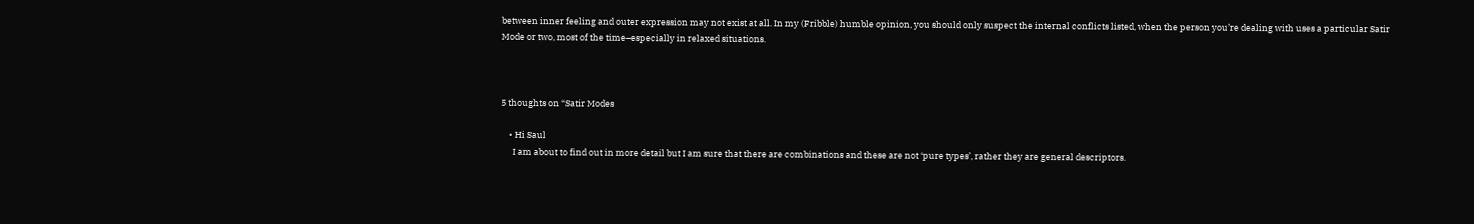between inner feeling and outer expression may not exist at all. In my (Fribble) humble opinion, you should only suspect the internal conflicts listed, when the person you’re dealing with uses a particular Satir Mode or two, most of the time–especially in relaxed situations.



5 thoughts on “Satir Modes

    • Hi Saul
      I am about to find out in more detail but I am sure that there are combinations and these are not ‘pure types’, rather they are general descriptors.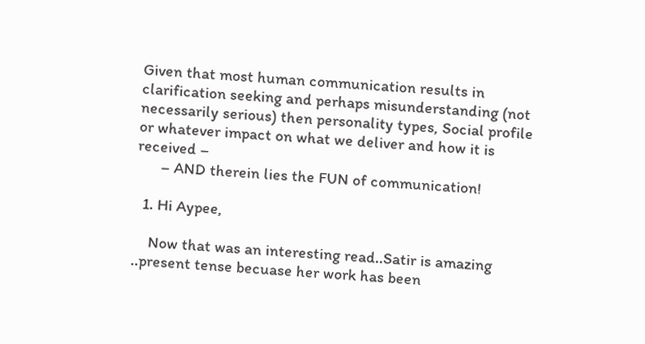Given that most human communication results in clarification seeking and perhaps misunderstanding (not necessarily serious) then personality types, Social profile or whatever impact on what we deliver and how it is received –
      – AND therein lies the FUN of communication!

  1. Hi Aypee,

    Now that was an interesting read..Satir is amazing ..present tense becuase her work has been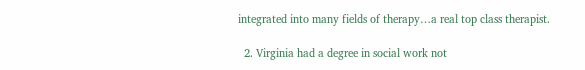integrated into many fields of therapy…a real top class therapist.

  2. Virginia had a degree in social work not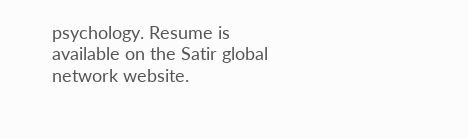psychology. Resume is available on the Satir global network website.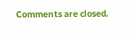Comments are closed.